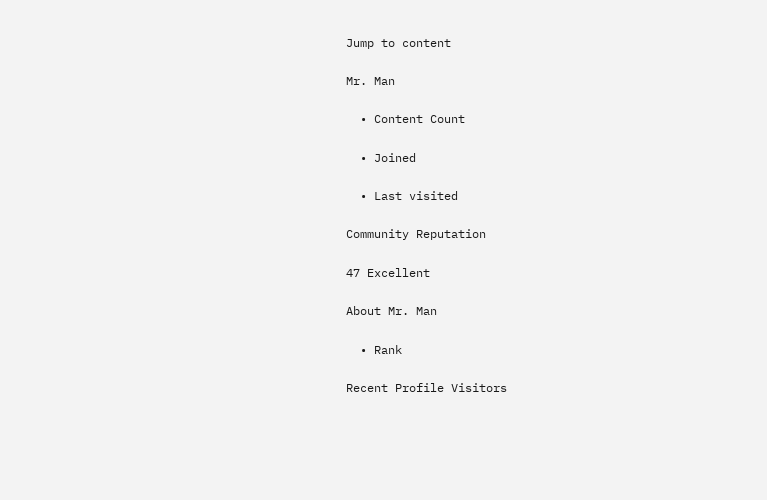Jump to content

Mr. Man

  • Content Count

  • Joined

  • Last visited

Community Reputation

47 Excellent

About Mr. Man

  • Rank

Recent Profile Visitors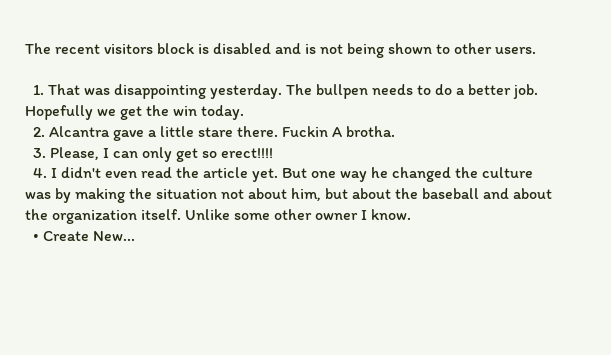The recent visitors block is disabled and is not being shown to other users.

  1. That was disappointing yesterday. The bullpen needs to do a better job. Hopefully we get the win today.
  2. Alcantra gave a little stare there. Fuckin A brotha.
  3. Please, I can only get so erect!!!!
  4. I didn't even read the article yet. But one way he changed the culture was by making the situation not about him, but about the baseball and about the organization itself. Unlike some other owner I know.
  • Create New...